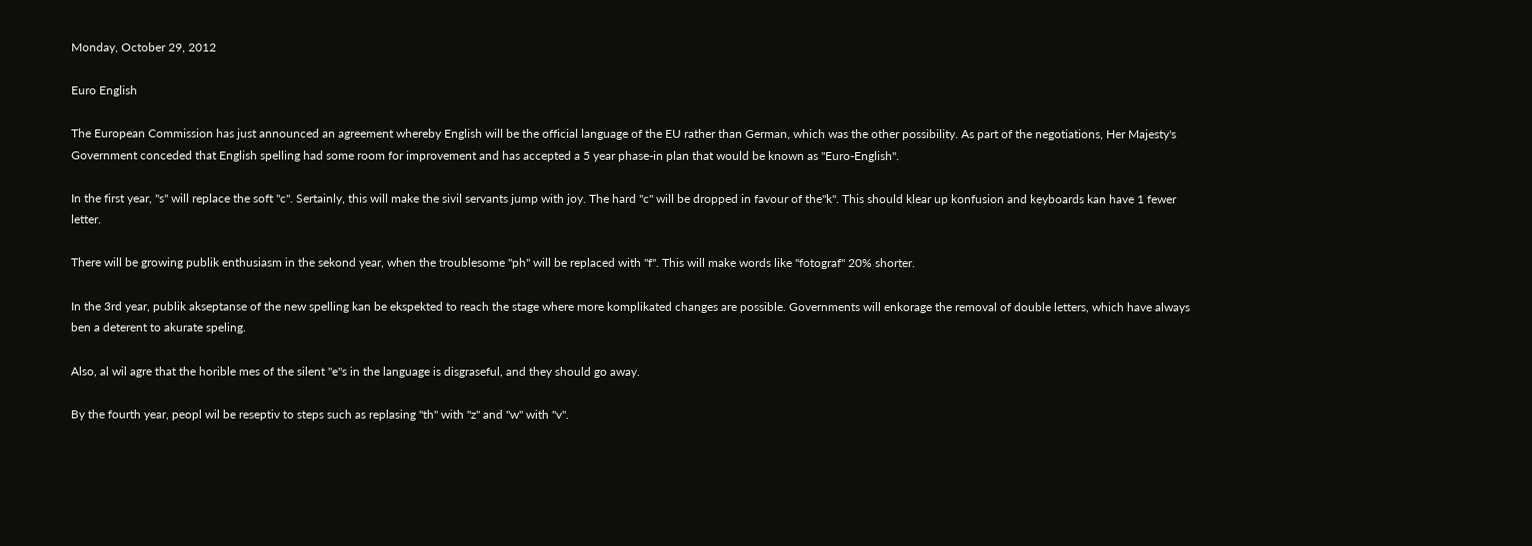Monday, October 29, 2012

Euro English

The European Commission has just announced an agreement whereby English will be the official language of the EU rather than German, which was the other possibility. As part of the negotiations, Her Majesty's Government conceded that English spelling had some room for improvement and has accepted a 5 year phase-in plan that would be known as "Euro-English".

In the first year, "s" will replace the soft "c". Sertainly, this will make the sivil servants jump with joy. The hard "c" will be dropped in favour of the"k". This should klear up konfusion and keyboards kan have 1 fewer letter.

There will be growing publik enthusiasm in the sekond year, when the troublesome "ph" will be replaced with "f". This will make words like "fotograf" 20% shorter.

In the 3rd year, publik akseptanse of the new spelling kan be ekspekted to reach the stage where more komplikated changes are possible. Governments will enkorage the removal of double letters, which have always ben a deterent to akurate speling.

Also, al wil agre that the horible mes of the silent "e"s in the language is disgraseful, and they should go away.

By the fourth year, peopl wil be reseptiv to steps such as replasing "th" with "z" and "w" with "v".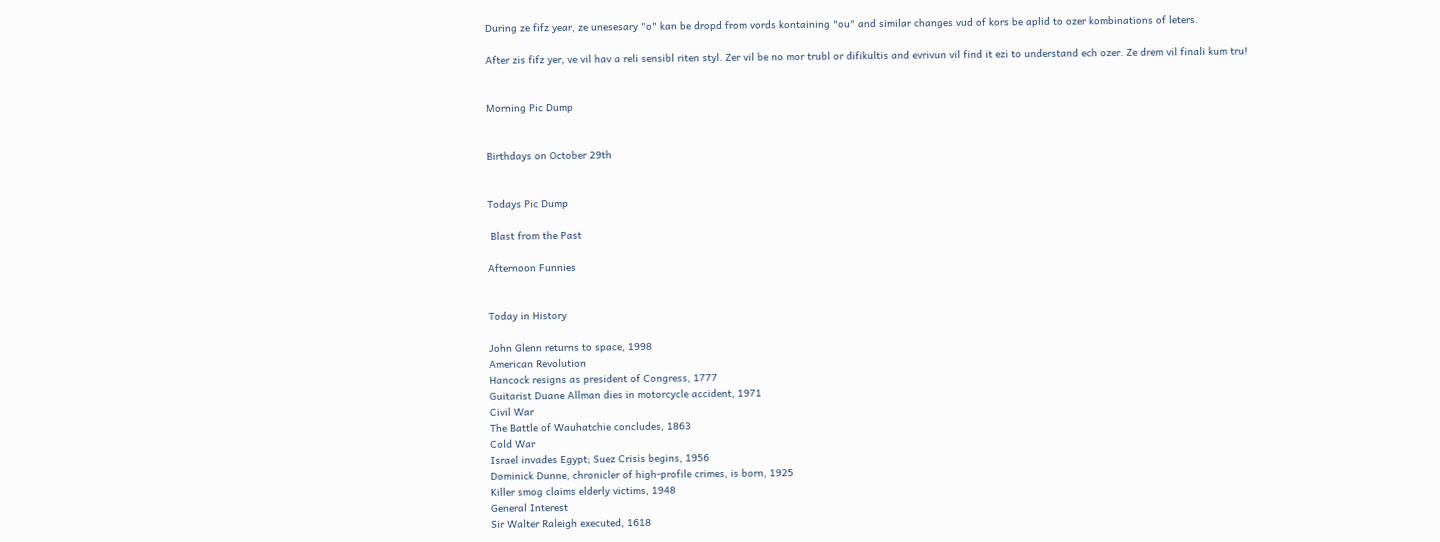During ze fifz year, ze unesesary "o" kan be dropd from vords kontaining "ou" and similar changes vud of kors be aplid to ozer kombinations of leters.

After zis fifz yer, ve vil hav a reli sensibl riten styl. Zer vil be no mor trubl or difikultis and evrivun vil find it ezi to understand ech ozer. Ze drem vil finali kum tru!


Morning Pic Dump


Birthdays on October 29th


Todays Pic Dump

 Blast from the Past

Afternoon Funnies


Today in History

John Glenn returns to space, 1998
American Revolution
Hancock resigns as president of Congress, 1777
Guitarist Duane Allman dies in motorcycle accident, 1971
Civil War
The Battle of Wauhatchie concludes, 1863
Cold War
Israel invades Egypt; Suez Crisis begins, 1956
Dominick Dunne, chronicler of high-profile crimes, is born, 1925
Killer smog claims elderly victims, 1948
General Interest
Sir Walter Raleigh executed, 1618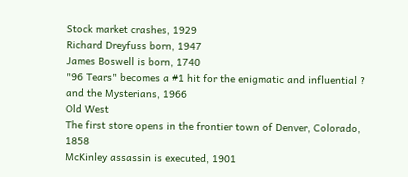Stock market crashes, 1929
Richard Dreyfuss born, 1947
James Boswell is born, 1740
"96 Tears" becomes a #1 hit for the enigmatic and influential ? and the Mysterians, 1966
Old West
The first store opens in the frontier town of Denver, Colorado, 1858
McKinley assassin is executed, 1901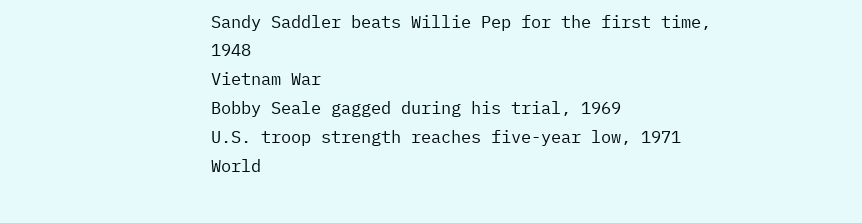Sandy Saddler beats Willie Pep for the first time, 1948
Vietnam War
Bobby Seale gagged during his trial, 1969
U.S. troop strength reaches five-year low, 1971
World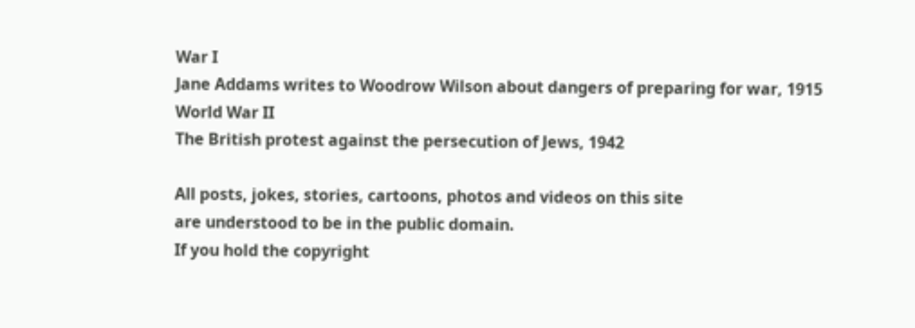War I
Jane Addams writes to Woodrow Wilson about dangers of preparing for war, 1915
World War II
The British protest against the persecution of Jews, 1942

All posts, jokes, stories, cartoons, photos and videos on this site
are understood to be in the public domain.
If you hold the copyright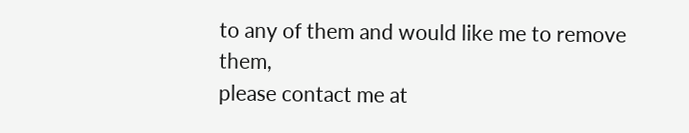to any of them and would like me to remove them,
please contact me at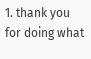1. thank you for doing what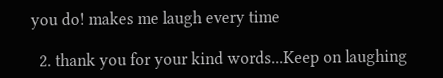you do! makes me laugh every time

  2. thank you for your kind words...Keep on laughing